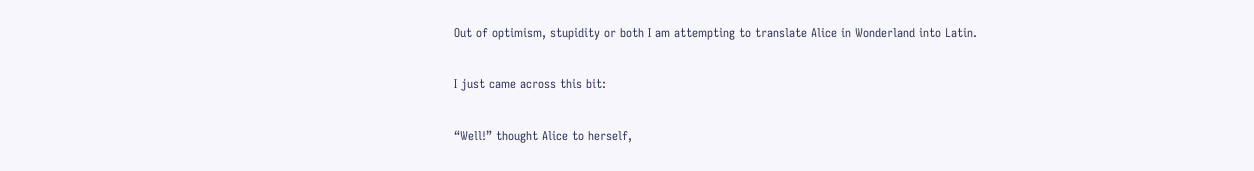Out of optimism, stupidity or both I am attempting to translate Alice in Wonderland into Latin.

I just came across this bit:

“Well!” thought Alice to herself,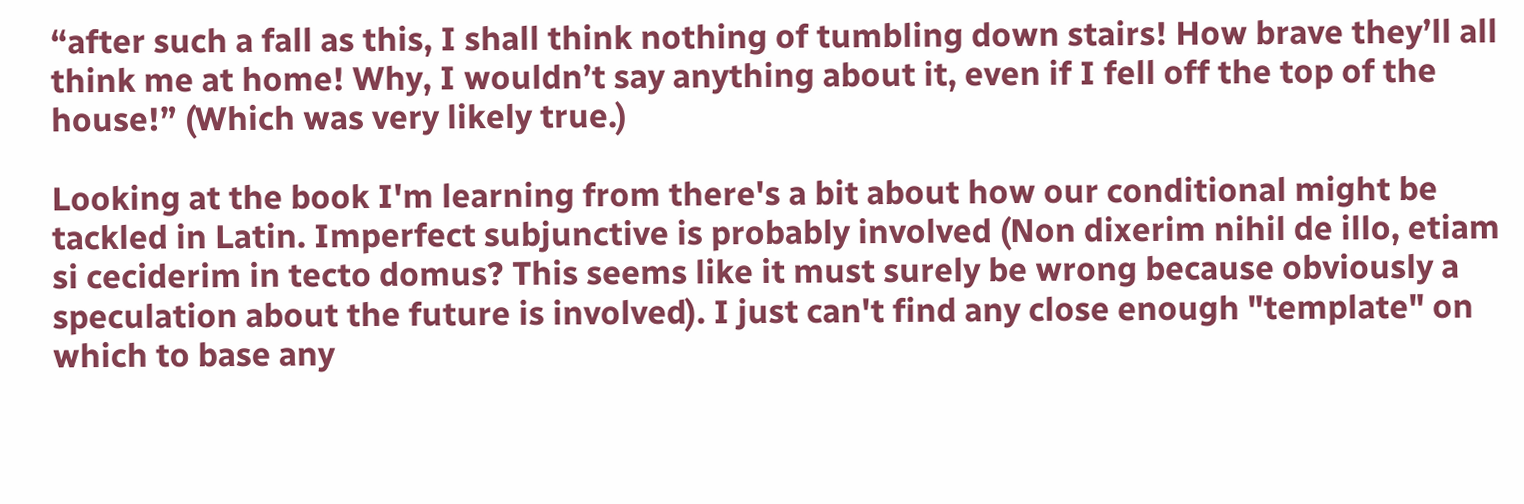“after such a fall as this, I shall think nothing of tumbling down stairs! How brave they’ll all think me at home! Why, I wouldn’t say anything about it, even if I fell off the top of the house!” (Which was very likely true.)

Looking at the book I'm learning from there's a bit about how our conditional might be tackled in Latin. Imperfect subjunctive is probably involved (Non dixerim nihil de illo, etiam si ceciderim in tecto domus? This seems like it must surely be wrong because obviously a speculation about the future is involved). I just can't find any close enough "template" on which to base any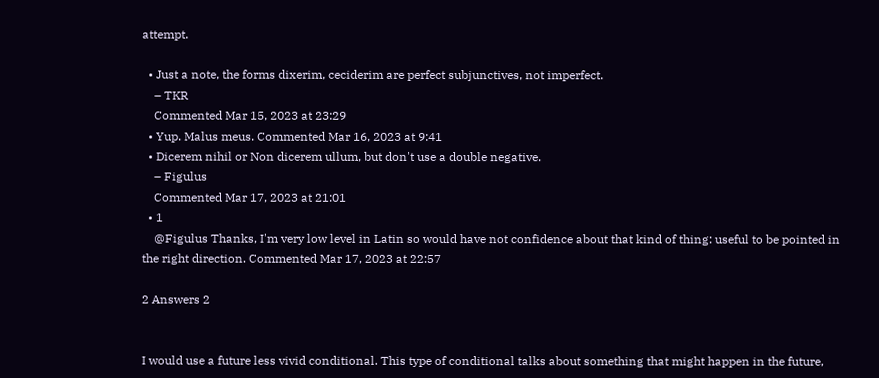attempt.

  • Just a note, the forms dixerim, ceciderim are perfect subjunctives, not imperfect.
    – TKR
    Commented Mar 15, 2023 at 23:29
  • Yup. Malus meus. Commented Mar 16, 2023 at 9:41
  • Dicerem nihil or Non dicerem ullum, but don't use a double negative.
    – Figulus
    Commented Mar 17, 2023 at 21:01
  • 1
    @Figulus Thanks, I'm very low level in Latin so would have not confidence about that kind of thing: useful to be pointed in the right direction. Commented Mar 17, 2023 at 22:57

2 Answers 2


I would use a future less vivid conditional. This type of conditional talks about something that might happen in the future,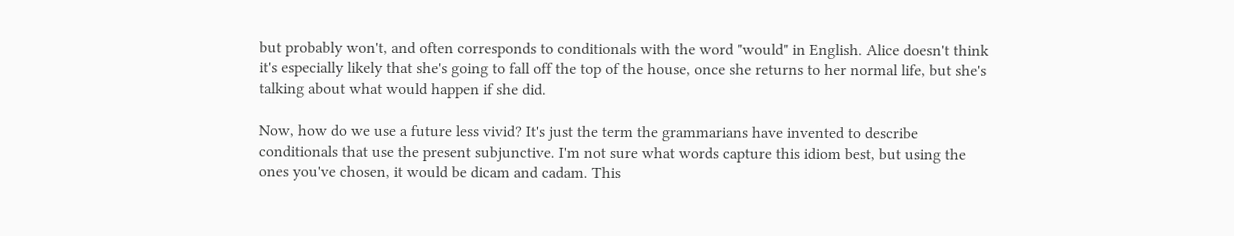but probably won't, and often corresponds to conditionals with the word "would" in English. Alice doesn't think it's especially likely that she's going to fall off the top of the house, once she returns to her normal life, but she's talking about what would happen if she did.

Now, how do we use a future less vivid? It's just the term the grammarians have invented to describe conditionals that use the present subjunctive. I'm not sure what words capture this idiom best, but using the ones you've chosen, it would be dicam and cadam. This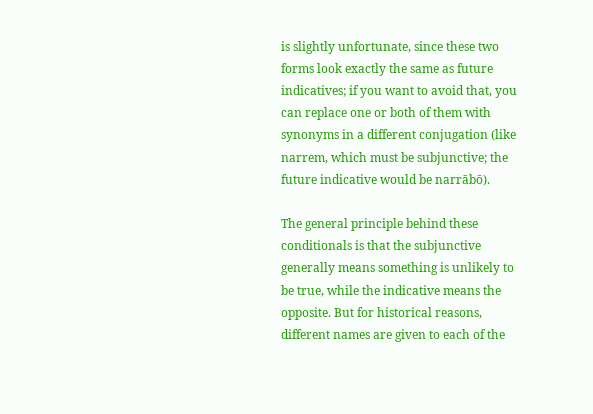is slightly unfortunate, since these two forms look exactly the same as future indicatives; if you want to avoid that, you can replace one or both of them with synonyms in a different conjugation (like narrem, which must be subjunctive; the future indicative would be narrābō).

The general principle behind these conditionals is that the subjunctive generally means something is unlikely to be true, while the indicative means the opposite. But for historical reasons, different names are given to each of the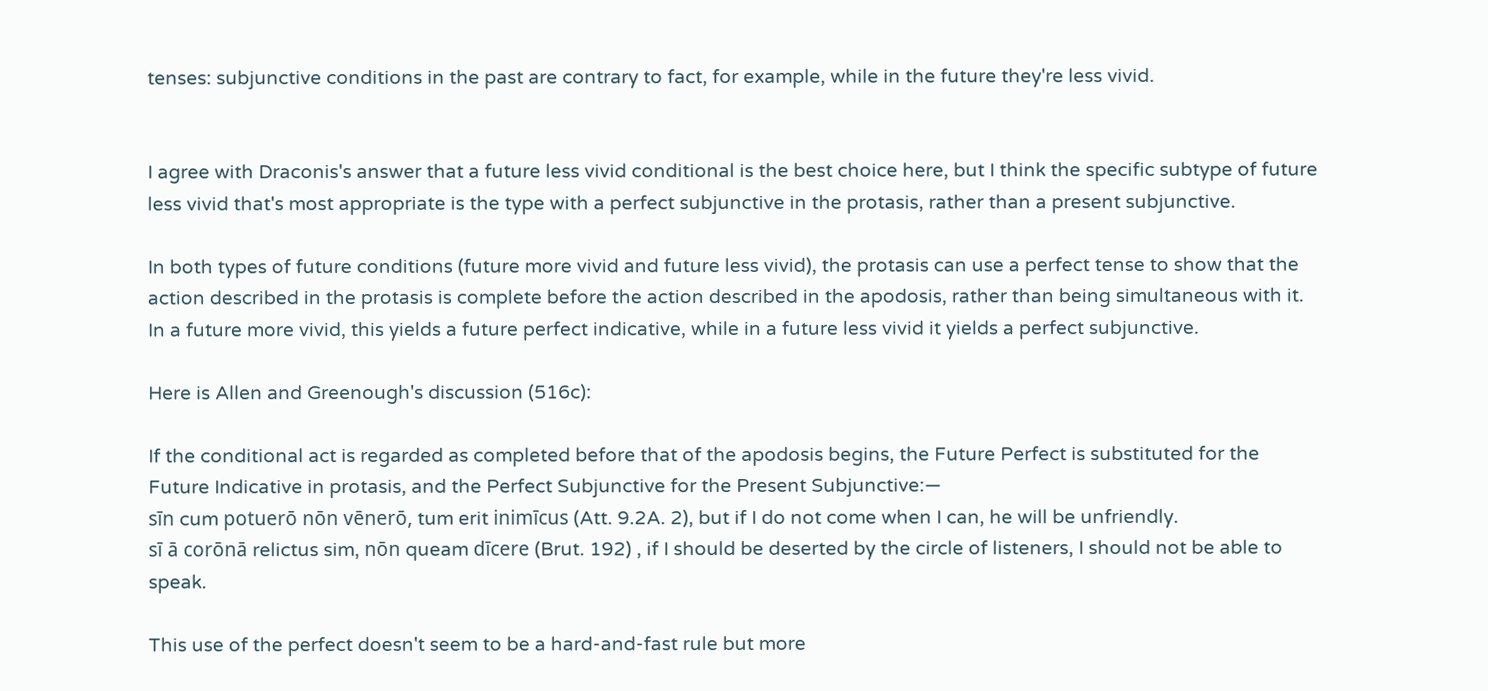tenses: subjunctive conditions in the past are contrary to fact, for example, while in the future they're less vivid.


I agree with Draconis's answer that a future less vivid conditional is the best choice here, but I think the specific subtype of future less vivid that's most appropriate is the type with a perfect subjunctive in the protasis, rather than a present subjunctive.

In both types of future conditions (future more vivid and future less vivid), the protasis can use a perfect tense to show that the action described in the protasis is complete before the action described in the apodosis, rather than being simultaneous with it. In a future more vivid, this yields a future perfect indicative, while in a future less vivid it yields a perfect subjunctive.

Here is Allen and Greenough's discussion (516c):

If the conditional act is regarded as completed before that of the apodosis begins, the Future Perfect is substituted for the Future Indicative in protasis, and the Perfect Subjunctive for the Present Subjunctive:—
sīn cum potuerō nōn vēnerō, tum erit inimīcus (Att. 9.2A. 2), but if I do not come when I can, he will be unfriendly.
sī ā corōnā relictus sim, nōn queam dīcere (Brut. 192) , if I should be deserted by the circle of listeners, I should not be able to speak.

This use of the perfect doesn't seem to be a hard-and-fast rule but more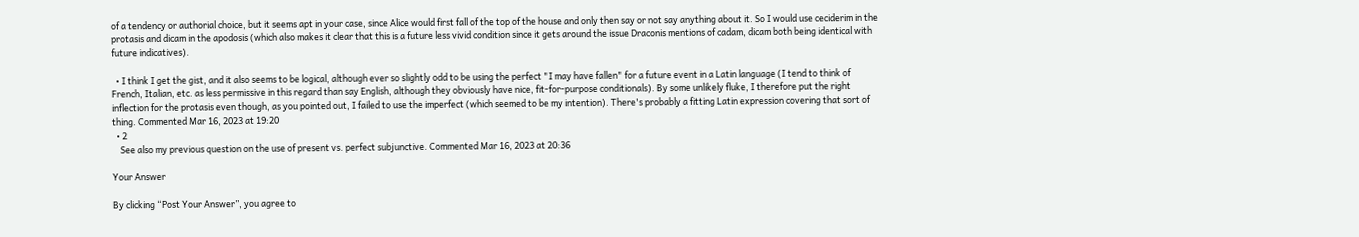of a tendency or authorial choice, but it seems apt in your case, since Alice would first fall of the top of the house and only then say or not say anything about it. So I would use ceciderim in the protasis and dicam in the apodosis (which also makes it clear that this is a future less vivid condition since it gets around the issue Draconis mentions of cadam, dicam both being identical with future indicatives).

  • I think I get the gist, and it also seems to be logical, although ever so slightly odd to be using the perfect "I may have fallen" for a future event in a Latin language (I tend to think of French, Italian, etc. as less permissive in this regard than say English, although they obviously have nice, fit-for-purpose conditionals). By some unlikely fluke, I therefore put the right inflection for the protasis even though, as you pointed out, I failed to use the imperfect (which seemed to be my intention). There's probably a fitting Latin expression covering that sort of thing. Commented Mar 16, 2023 at 19:20
  • 2
    See also my previous question on the use of present vs. perfect subjunctive. Commented Mar 16, 2023 at 20:36

Your Answer

By clicking “Post Your Answer”, you agree to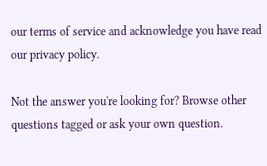our terms of service and acknowledge you have read our privacy policy.

Not the answer you're looking for? Browse other questions tagged or ask your own question.